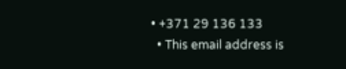• +371 29 136 133
  • This email address is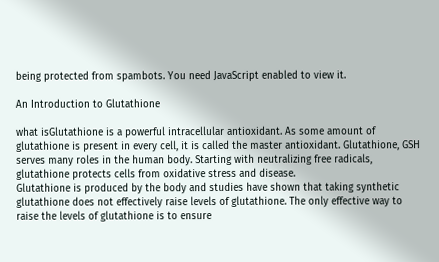being protected from spambots. You need JavaScript enabled to view it.

An Introduction to Glutathione

what isGlutathione is a powerful intracellular antioxidant. As some amount of glutathione is present in every cell, it is called the master antioxidant. Glutathione, GSH serves many roles in the human body. Starting with neutralizing free radicals, glutathione protects cells from oxidative stress and disease.
Glutathione is produced by the body and studies have shown that taking synthetic glutathione does not effectively raise levels of glutathione. The only effective way to raise the levels of glutathione is to ensure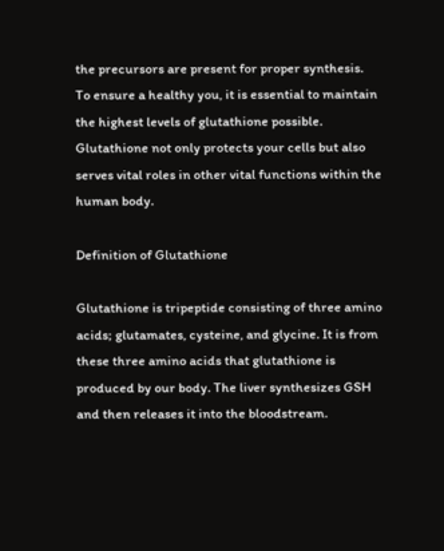the precursors are present for proper synthesis.
To ensure a healthy you, it is essential to maintain the highest levels of glutathione possible. Glutathione not only protects your cells but also serves vital roles in other vital functions within the human body.

Definition of Glutathione

Glutathione is tripeptide consisting of three amino acids; glutamates, cysteine, and glycine. It is from these three amino acids that glutathione is produced by our body. The liver synthesizes GSH and then releases it into the bloodstream.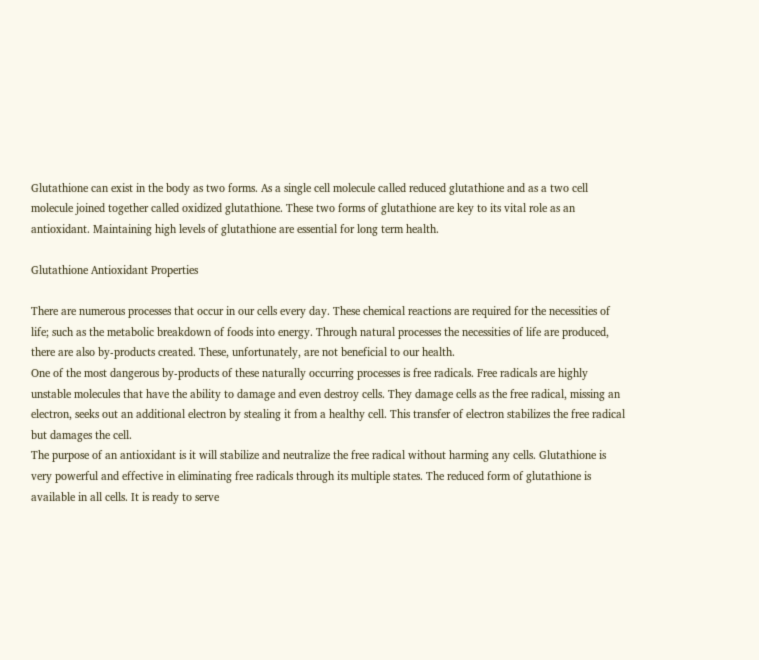Glutathione can exist in the body as two forms. As a single cell molecule called reduced glutathione and as a two cell molecule joined together called oxidized glutathione. These two forms of glutathione are key to its vital role as an antioxidant. Maintaining high levels of glutathione are essential for long term health.

Glutathione Antioxidant Properties

There are numerous processes that occur in our cells every day. These chemical reactions are required for the necessities of life; such as the metabolic breakdown of foods into energy. Through natural processes the necessities of life are produced, there are also by-products created. These, unfortunately, are not beneficial to our health.
One of the most dangerous by-products of these naturally occurring processes is free radicals. Free radicals are highly unstable molecules that have the ability to damage and even destroy cells. They damage cells as the free radical, missing an electron, seeks out an additional electron by stealing it from a healthy cell. This transfer of electron stabilizes the free radical but damages the cell.
The purpose of an antioxidant is it will stabilize and neutralize the free radical without harming any cells. Glutathione is very powerful and effective in eliminating free radicals through its multiple states. The reduced form of glutathione is available in all cells. It is ready to serve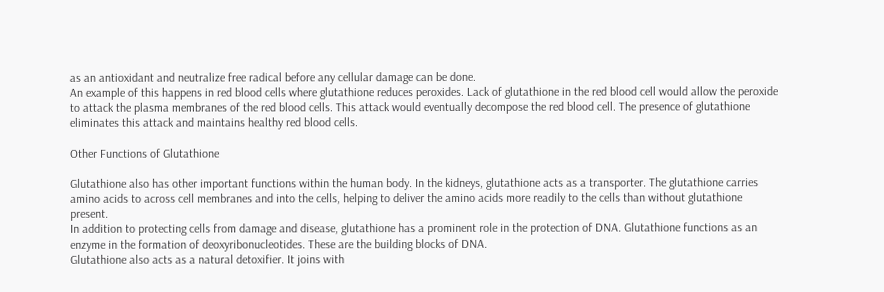as an antioxidant and neutralize free radical before any cellular damage can be done.
An example of this happens in red blood cells where glutathione reduces peroxides. Lack of glutathione in the red blood cell would allow the peroxide to attack the plasma membranes of the red blood cells. This attack would eventually decompose the red blood cell. The presence of glutathione eliminates this attack and maintains healthy red blood cells.

Other Functions of Glutathione

Glutathione also has other important functions within the human body. In the kidneys, glutathione acts as a transporter. The glutathione carries amino acids to across cell membranes and into the cells, helping to deliver the amino acids more readily to the cells than without glutathione present.
In addition to protecting cells from damage and disease, glutathione has a prominent role in the protection of DNA. Glutathione functions as an enzyme in the formation of deoxyribonucleotides. These are the building blocks of DNA.
Glutathione also acts as a natural detoxifier. It joins with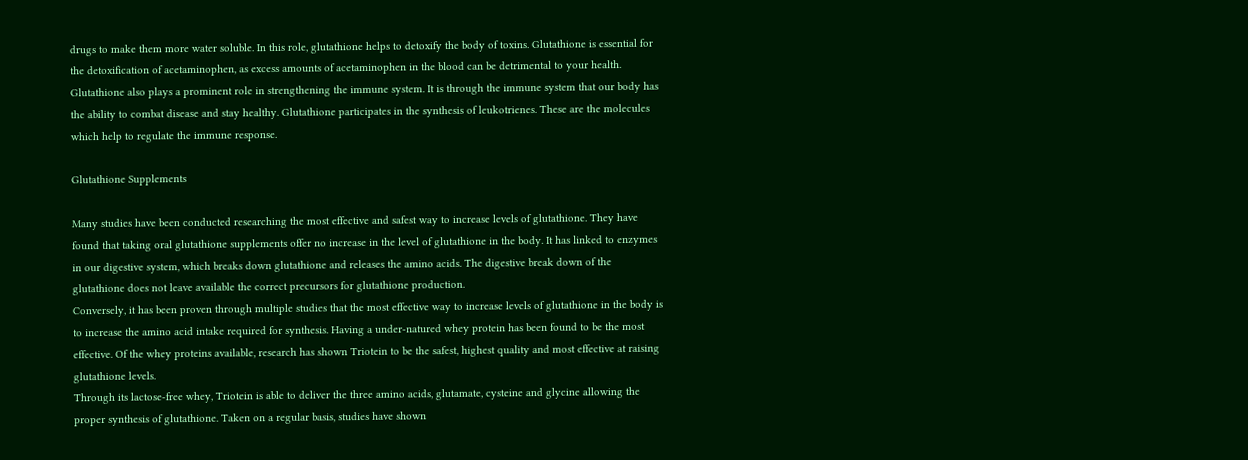drugs to make them more water soluble. In this role, glutathione helps to detoxify the body of toxins. Glutathione is essential for the detoxification of acetaminophen, as excess amounts of acetaminophen in the blood can be detrimental to your health.
Glutathione also plays a prominent role in strengthening the immune system. It is through the immune system that our body has the ability to combat disease and stay healthy. Glutathione participates in the synthesis of leukotrienes. These are the molecules which help to regulate the immune response.

Glutathione Supplements

Many studies have been conducted researching the most effective and safest way to increase levels of glutathione. They have found that taking oral glutathione supplements offer no increase in the level of glutathione in the body. It has linked to enzymes in our digestive system, which breaks down glutathione and releases the amino acids. The digestive break down of the glutathione does not leave available the correct precursors for glutathione production.
Conversely, it has been proven through multiple studies that the most effective way to increase levels of glutathione in the body is to increase the amino acid intake required for synthesis. Having a under-natured whey protein has been found to be the most effective. Of the whey proteins available, research has shown Triotein to be the safest, highest quality and most effective at raising glutathione levels.
Through its lactose-free whey, Triotein is able to deliver the three amino acids, glutamate, cysteine and glycine allowing the proper synthesis of glutathione. Taken on a regular basis, studies have shown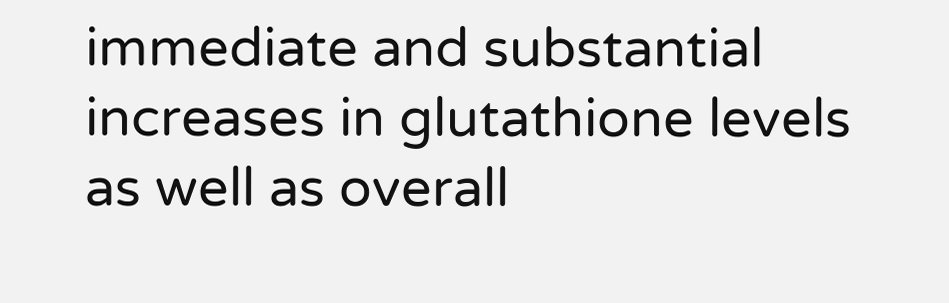immediate and substantial increases in glutathione levels as well as overall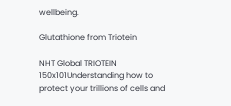wellbeing.

Glutathione from Triotein

NHT Global TRIOTEIN 150x101Understanding how to protect your trillions of cells and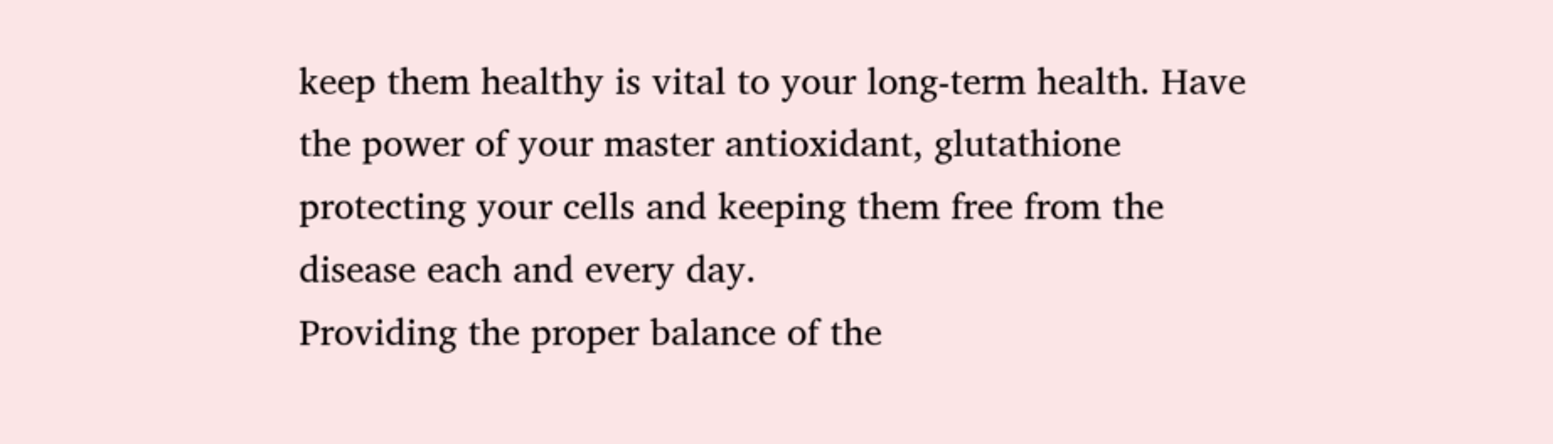keep them healthy is vital to your long-term health. Have the power of your master antioxidant, glutathione protecting your cells and keeping them free from the disease each and every day.
Providing the proper balance of the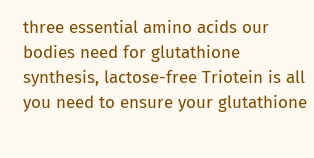three essential amino acids our bodies need for glutathione synthesis, lactose-free Triotein is all you need to ensure your glutathione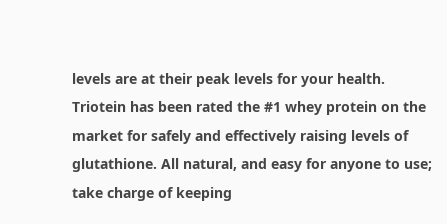levels are at their peak levels for your health.
Triotein has been rated the #1 whey protein on the market for safely and effectively raising levels of glutathione. All natural, and easy for anyone to use; take charge of keeping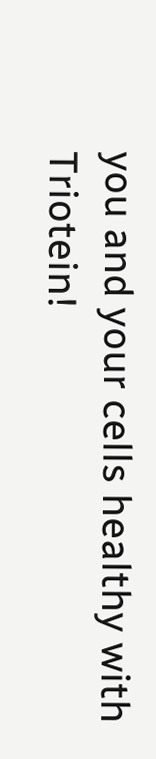you and your cells healthy with Triotein!